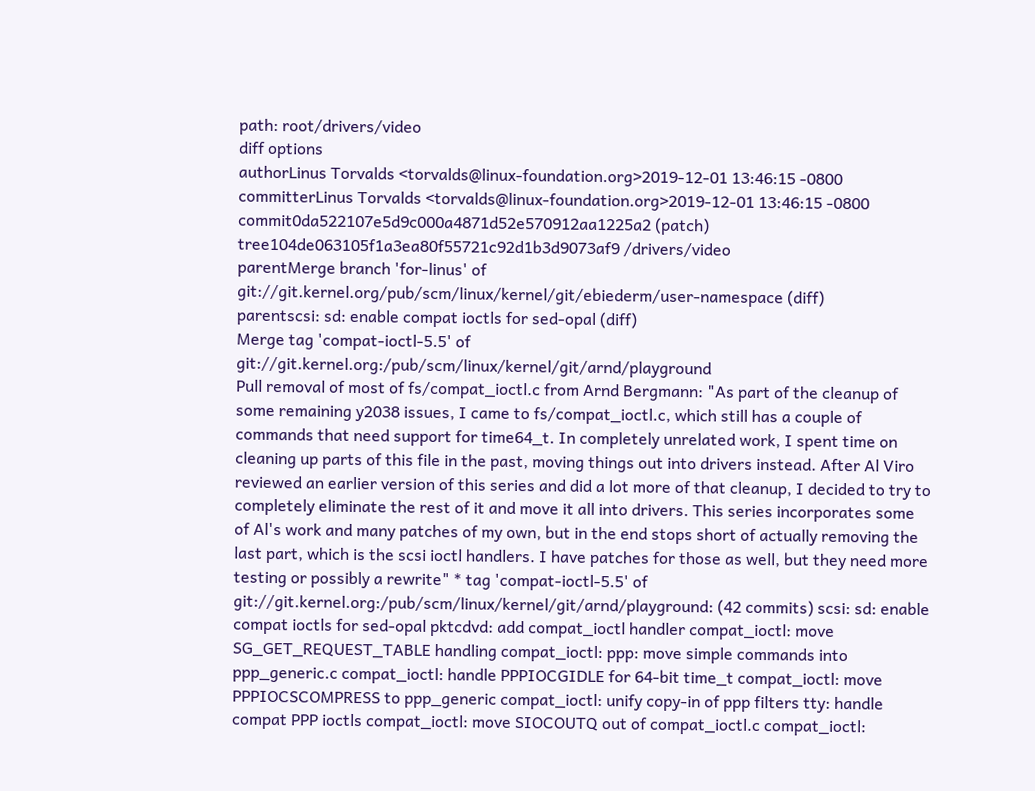path: root/drivers/video
diff options
authorLinus Torvalds <torvalds@linux-foundation.org>2019-12-01 13:46:15 -0800
committerLinus Torvalds <torvalds@linux-foundation.org>2019-12-01 13:46:15 -0800
commit0da522107e5d9c000a4871d52e570912aa1225a2 (patch)
tree104de063105f1a3ea80f55721c92d1b3d9073af9 /drivers/video
parentMerge branch 'for-linus' of git://git.kernel.org/pub/scm/linux/kernel/git/ebiederm/user-namespace (diff)
parentscsi: sd: enable compat ioctls for sed-opal (diff)
Merge tag 'compat-ioctl-5.5' of git://git.kernel.org:/pub/scm/linux/kernel/git/arnd/playground
Pull removal of most of fs/compat_ioctl.c from Arnd Bergmann: "As part of the cleanup of some remaining y2038 issues, I came to fs/compat_ioctl.c, which still has a couple of commands that need support for time64_t. In completely unrelated work, I spent time on cleaning up parts of this file in the past, moving things out into drivers instead. After Al Viro reviewed an earlier version of this series and did a lot more of that cleanup, I decided to try to completely eliminate the rest of it and move it all into drivers. This series incorporates some of Al's work and many patches of my own, but in the end stops short of actually removing the last part, which is the scsi ioctl handlers. I have patches for those as well, but they need more testing or possibly a rewrite" * tag 'compat-ioctl-5.5' of git://git.kernel.org:/pub/scm/linux/kernel/git/arnd/playground: (42 commits) scsi: sd: enable compat ioctls for sed-opal pktcdvd: add compat_ioctl handler compat_ioctl: move SG_GET_REQUEST_TABLE handling compat_ioctl: ppp: move simple commands into ppp_generic.c compat_ioctl: handle PPPIOCGIDLE for 64-bit time_t compat_ioctl: move PPPIOCSCOMPRESS to ppp_generic compat_ioctl: unify copy-in of ppp filters tty: handle compat PPP ioctls compat_ioctl: move SIOCOUTQ out of compat_ioctl.c compat_ioctl: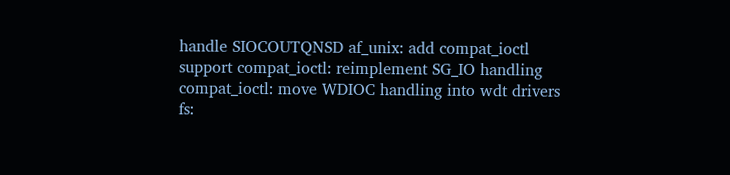handle SIOCOUTQNSD af_unix: add compat_ioctl support compat_ioctl: reimplement SG_IO handling compat_ioctl: move WDIOC handling into wdt drivers fs: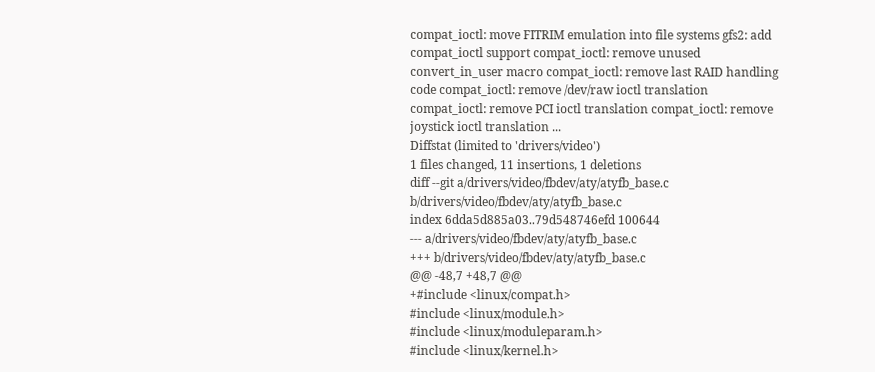compat_ioctl: move FITRIM emulation into file systems gfs2: add compat_ioctl support compat_ioctl: remove unused convert_in_user macro compat_ioctl: remove last RAID handling code compat_ioctl: remove /dev/raw ioctl translation compat_ioctl: remove PCI ioctl translation compat_ioctl: remove joystick ioctl translation ...
Diffstat (limited to 'drivers/video')
1 files changed, 11 insertions, 1 deletions
diff --git a/drivers/video/fbdev/aty/atyfb_base.c b/drivers/video/fbdev/aty/atyfb_base.c
index 6dda5d885a03..79d548746efd 100644
--- a/drivers/video/fbdev/aty/atyfb_base.c
+++ b/drivers/video/fbdev/aty/atyfb_base.c
@@ -48,7 +48,7 @@
+#include <linux/compat.h>
#include <linux/module.h>
#include <linux/moduleparam.h>
#include <linux/kernel.h>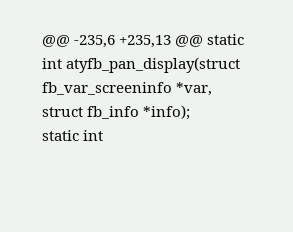@@ -235,6 +235,13 @@ static int atyfb_pan_display(struct fb_var_screeninfo *var,
struct fb_info *info);
static int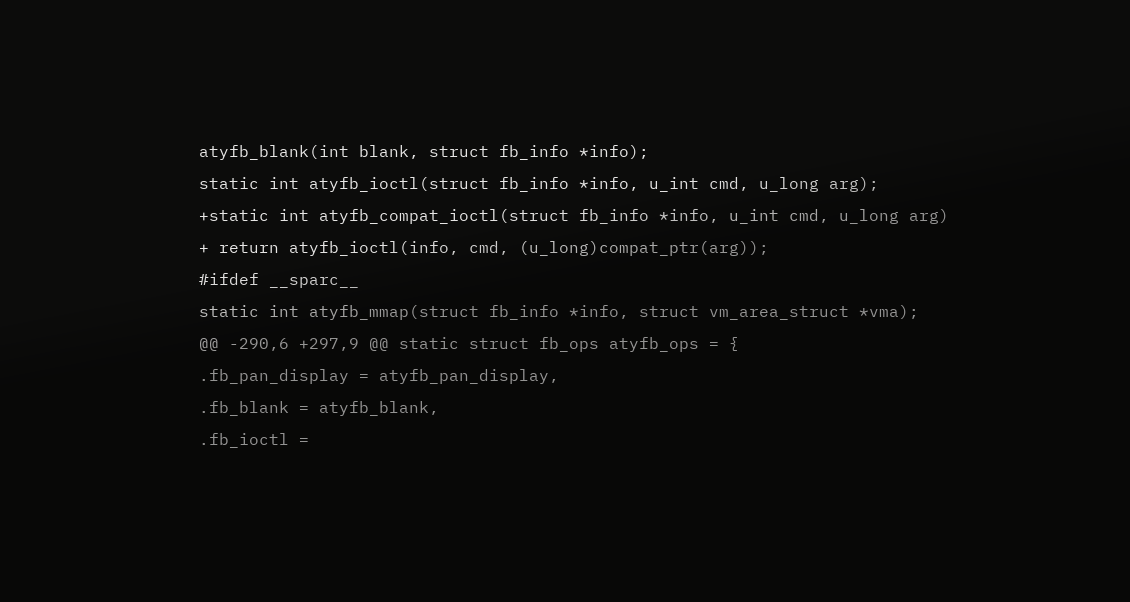atyfb_blank(int blank, struct fb_info *info);
static int atyfb_ioctl(struct fb_info *info, u_int cmd, u_long arg);
+static int atyfb_compat_ioctl(struct fb_info *info, u_int cmd, u_long arg)
+ return atyfb_ioctl(info, cmd, (u_long)compat_ptr(arg));
#ifdef __sparc__
static int atyfb_mmap(struct fb_info *info, struct vm_area_struct *vma);
@@ -290,6 +297,9 @@ static struct fb_ops atyfb_ops = {
.fb_pan_display = atyfb_pan_display,
.fb_blank = atyfb_blank,
.fb_ioctl =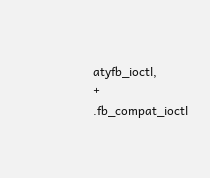atyfb_ioctl,
+ .fb_compat_ioctl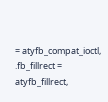= atyfb_compat_ioctl,
.fb_fillrect = atyfb_fillrect,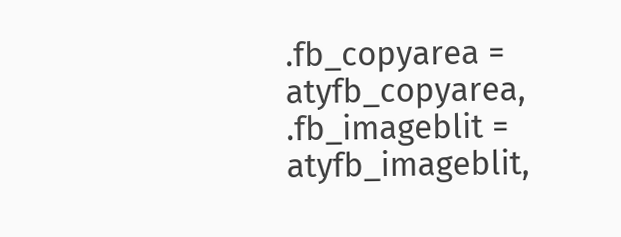.fb_copyarea = atyfb_copyarea,
.fb_imageblit = atyfb_imageblit,